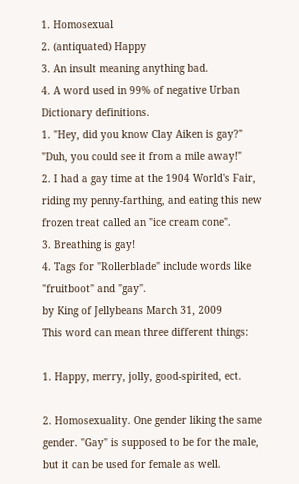1. Homosexual
2. (antiquated) Happy
3. An insult meaning anything bad.
4. A word used in 99% of negative Urban Dictionary definitions.
1. "Hey, did you know Clay Aiken is gay?"
"Duh, you could see it from a mile away!"
2. I had a gay time at the 1904 World's Fair, riding my penny-farthing, and eating this new frozen treat called an "ice cream cone".
3. Breathing is gay!
4. Tags for "Rollerblade" include words like "fruitboot" and "gay".
by King of Jellybeans March 31, 2009
This word can mean three different things:

1. Happy, merry, jolly, good-spirited, ect.

2. Homosexuality. One gender liking the same gender. "Gay" is supposed to be for the male, but it can be used for female as well.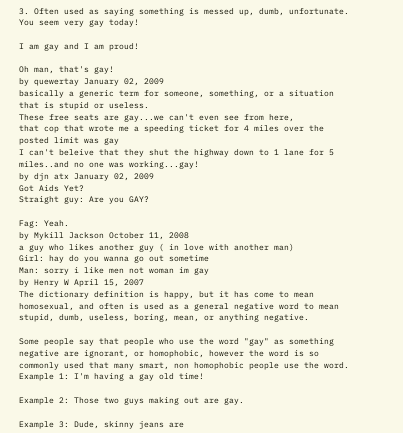3. Often used as saying something is messed up, dumb, unfortunate.
You seem very gay today!

I am gay and I am proud!

Oh man, that's gay!
by quewertay January 02, 2009
basically a generic term for someone, something, or a situation that is stupid or useless.
These free seats are gay...we can't even see from here,
that cop that wrote me a speeding ticket for 4 miles over the posted limit was gay
I can't beleive that they shut the highway down to 1 lane for 5 miles..and no one was working...gay!
by djn atx January 02, 2009
Got Aids Yet?
Straight guy: Are you GAY?

Fag: Yeah.
by Mykill Jackson October 11, 2008
a guy who likes another guy ( in love with another man)
Girl: hay do you wanna go out sometime
Man: sorry i like men not woman im gay
by Henry W April 15, 2007
The dictionary definition is happy, but it has come to mean homosexual, and often is used as a general negative word to mean stupid, dumb, useless, boring, mean, or anything negative.

Some people say that people who use the word "gay" as something negative are ignorant, or homophobic, however the word is so commonly used that many smart, non homophobic people use the word.
Example 1: I'm having a gay old time!

Example 2: Those two guys making out are gay.

Example 3: Dude, skinny jeans are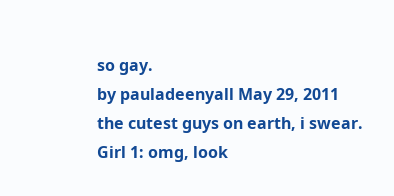so gay.
by pauladeenyall May 29, 2011
the cutest guys on earth, i swear.
Girl 1: omg, look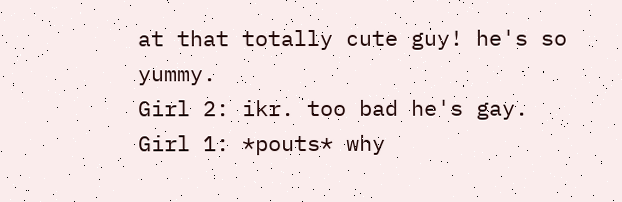at that totally cute guy! he's so yummy.
Girl 2: ikr. too bad he's gay.
Girl 1: *pouts* why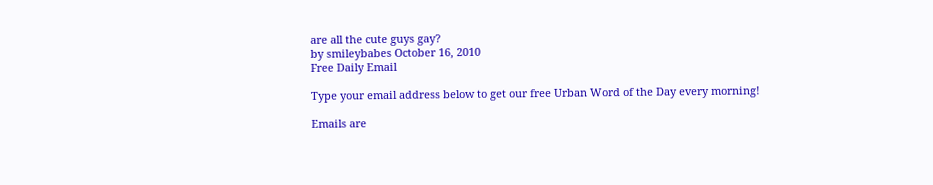are all the cute guys gay?
by smileybabes October 16, 2010
Free Daily Email

Type your email address below to get our free Urban Word of the Day every morning!

Emails are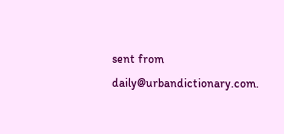sent from daily@urbandictionary.com.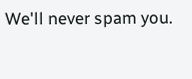We'll never spam you.